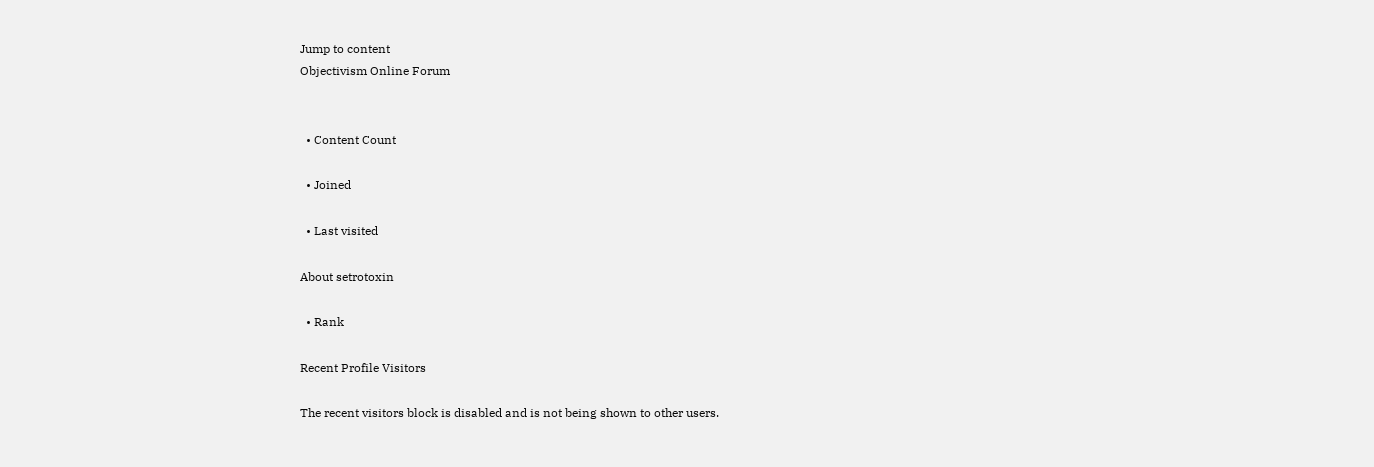Jump to content
Objectivism Online Forum


  • Content Count

  • Joined

  • Last visited

About setrotoxin

  • Rank

Recent Profile Visitors

The recent visitors block is disabled and is not being shown to other users.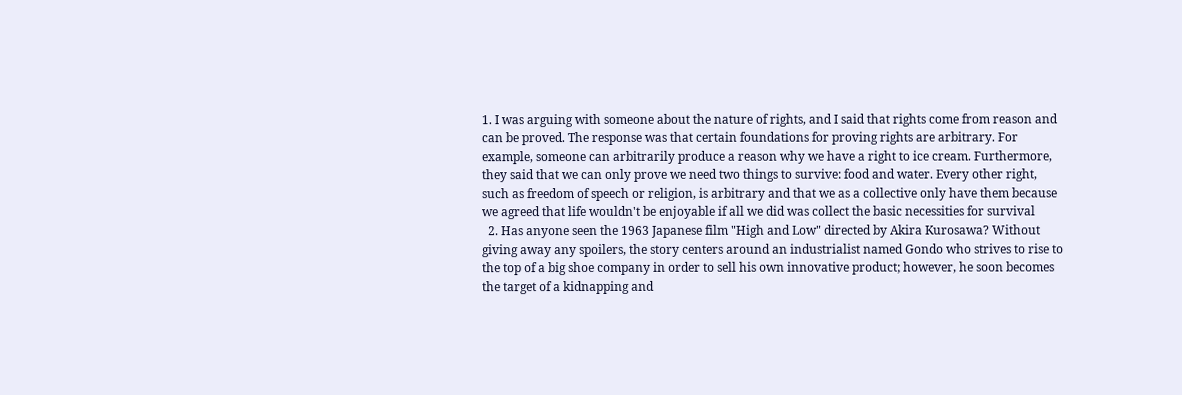1. I was arguing with someone about the nature of rights, and I said that rights come from reason and can be proved. The response was that certain foundations for proving rights are arbitrary. For example, someone can arbitrarily produce a reason why we have a right to ice cream. Furthermore, they said that we can only prove we need two things to survive: food and water. Every other right, such as freedom of speech or religion, is arbitrary and that we as a collective only have them because we agreed that life wouldn't be enjoyable if all we did was collect the basic necessities for survival
  2. Has anyone seen the 1963 Japanese film "High and Low" directed by Akira Kurosawa? Without giving away any spoilers, the story centers around an industrialist named Gondo who strives to rise to the top of a big shoe company in order to sell his own innovative product; however, he soon becomes the target of a kidnapping and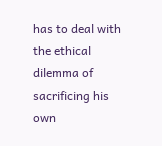has to deal with the ethical dilemma of sacrificing his own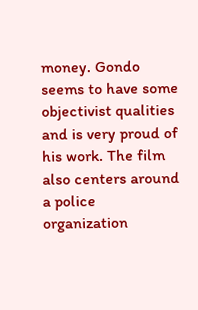money. Gondo seems to have some objectivist qualities and is very proud of his work. The film also centers around a police organization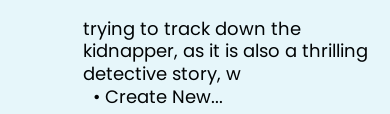trying to track down the kidnapper, as it is also a thrilling detective story, w
  • Create New...